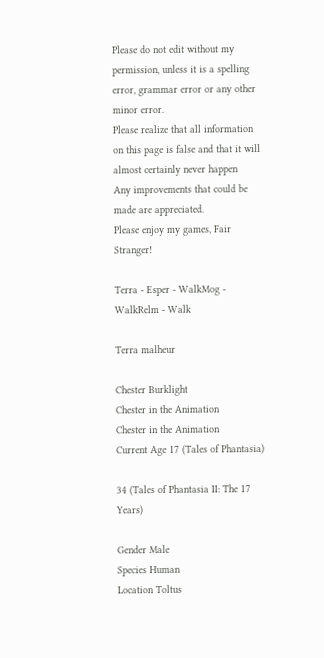Please do not edit without my permission, unless it is a spelling error, grammar error or any other minor error.
Please realize that all information on this page is false and that it will almost certainly never happen
Any improvements that could be made are appreciated.
Please enjoy my games, Fair Stranger!

Terra - Esper - WalkMog - WalkRelm - Walk

Terra malheur

Chester Burklight
Chester in the Animation
Chester in the Animation
Current Age 17 (Tales of Phantasia)

34 (Tales of Phantasia II: The 17 Years)

Gender Male
Species Human
Location Toltus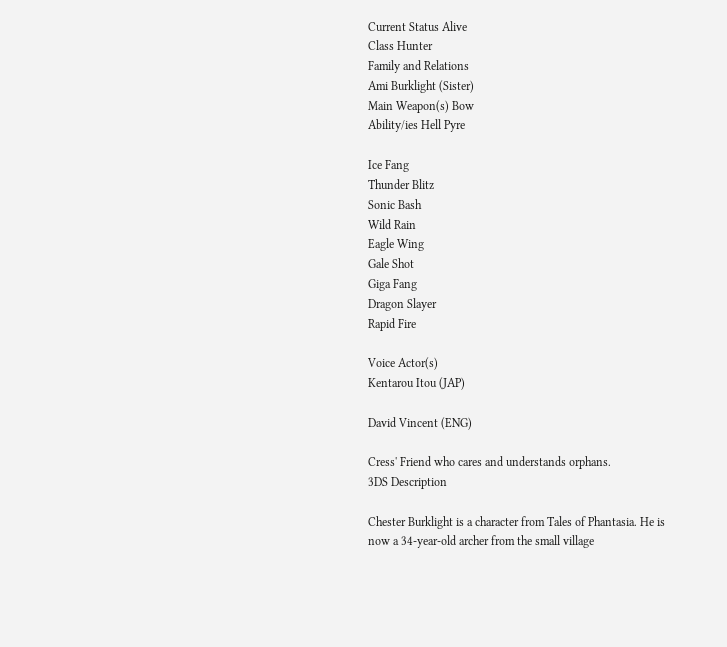Current Status Alive
Class Hunter
Family and Relations
Ami Burklight (Sister)
Main Weapon(s) Bow
Ability/ies Hell Pyre

Ice Fang
Thunder Blitz
Sonic Bash
Wild Rain
Eagle Wing
Gale Shot
Giga Fang
Dragon Slayer
Rapid Fire

Voice Actor(s)
Kentarou Itou (JAP)

David Vincent (ENG)

Cress' Friend who cares and understands orphans.
3DS Description

Chester Burklight is a character from Tales of Phantasia. He is now a 34-year-old archer from the small village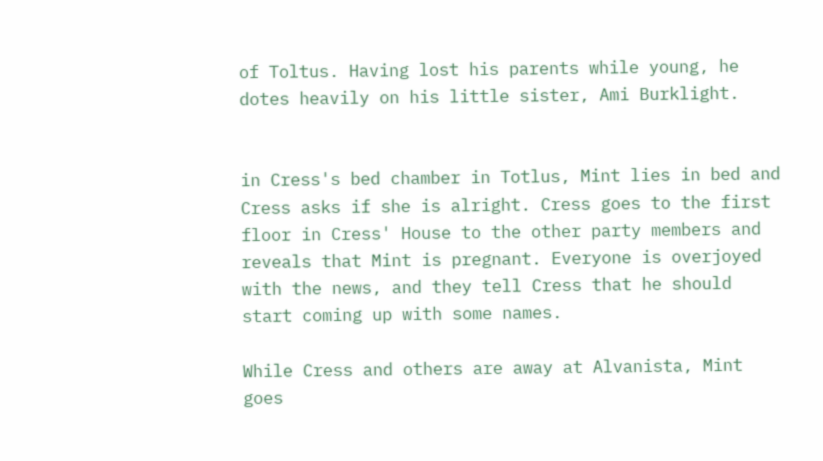of Toltus. Having lost his parents while young, he dotes heavily on his little sister, Ami Burklight.


in Cress's bed chamber in Totlus, Mint lies in bed and Cress asks if she is alright. Cress goes to the first floor in Cress' House to the other party members and reveals that Mint is pregnant. Everyone is overjoyed with the news, and they tell Cress that he should start coming up with some names.

While Cress and others are away at Alvanista, Mint goes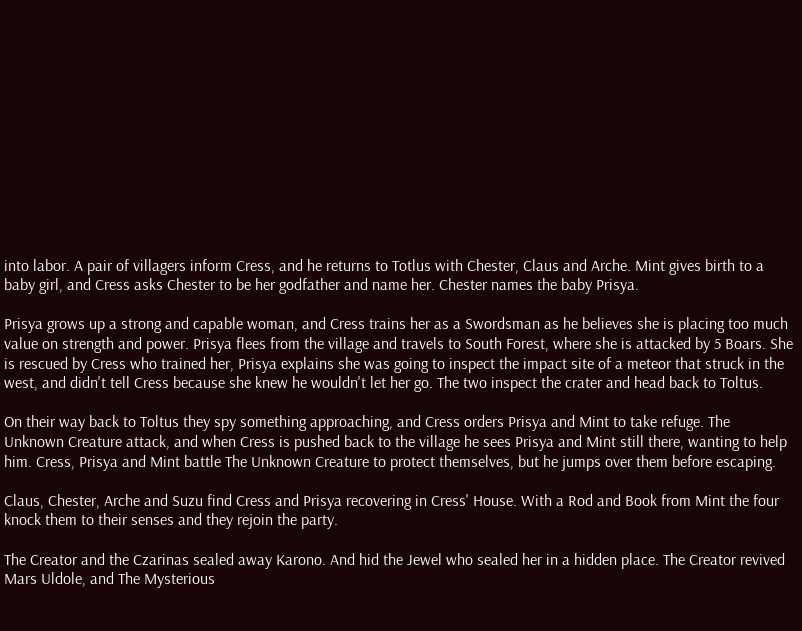into labor. A pair of villagers inform Cress, and he returns to Totlus with Chester, Claus and Arche. Mint gives birth to a baby girl, and Cress asks Chester to be her godfather and name her. Chester names the baby Prisya.

Prisya grows up a strong and capable woman, and Cress trains her as a Swordsman as he believes she is placing too much value on strength and power. Prisya flees from the village and travels to South Forest, where she is attacked by 5 Boars. She is rescued by Cress who trained her, Prisya explains she was going to inspect the impact site of a meteor that struck in the west, and didn't tell Cress because she knew he wouldn't let her go. The two inspect the crater and head back to Toltus.

On their way back to Toltus they spy something approaching, and Cress orders Prisya and Mint to take refuge. The Unknown Creature attack, and when Cress is pushed back to the village he sees Prisya and Mint still there, wanting to help him. Cress, Prisya and Mint battle The Unknown Creature to protect themselves, but he jumps over them before escaping.

Claus, Chester, Arche and Suzu find Cress and Prisya recovering in Cress' House. With a Rod and Book from Mint the four knock them to their senses and they rejoin the party.

The Creator and the Czarinas sealed away Karono. And hid the Jewel who sealed her in a hidden place. The Creator revived Mars Uldole, and The Mysterious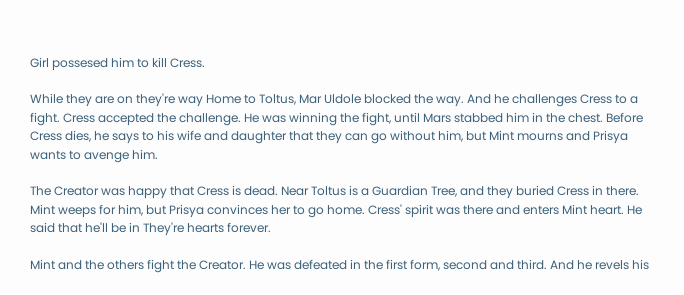Girl possesed him to kill Cress.

While they are on they're way Home to Toltus, Mar Uldole blocked the way. And he challenges Cress to a fight. Cress accepted the challenge. He was winning the fight, until Mars stabbed him in the chest. Before Cress dies, he says to his wife and daughter that they can go without him, but Mint mourns and Prisya wants to avenge him.

The Creator was happy that Cress is dead. Near Toltus is a Guardian Tree, and they buried Cress in there. Mint weeps for him, but Prisya convinces her to go home. Cress' spirit was there and enters Mint heart. He said that he'll be in They're hearts forever.

Mint and the others fight the Creator. He was defeated in the first form, second and third. And he revels his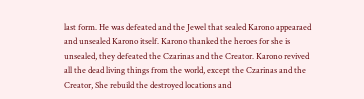last form. He was defeated and the Jewel that sealed Karono appearaed and unsealed Karono itself. Karono thanked the heroes for she is unsealed, they defeated the Czarinas and the Creator. Karono revived all the dead living things from the world, except the Czarinas and the Creator, She rebuild the destroyed locations and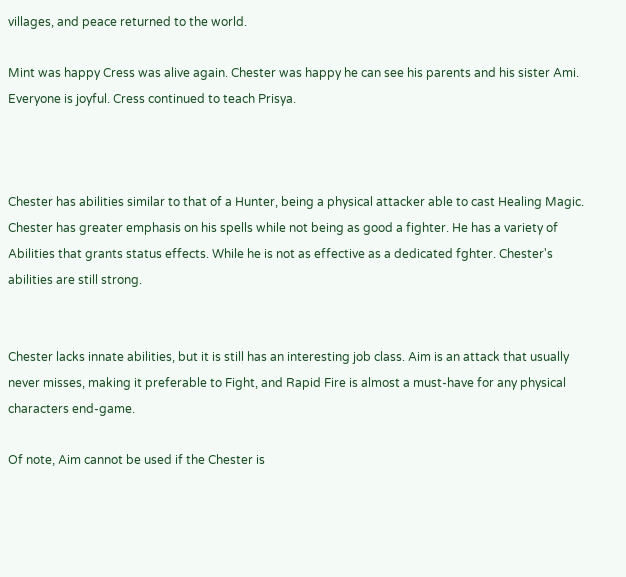villages, and peace returned to the world.

Mint was happy Cress was alive again. Chester was happy he can see his parents and his sister Ami. Everyone is joyful. Cress continued to teach Prisya.



Chester has abilities similar to that of a Hunter, being a physical attacker able to cast Healing Magic. Chester has greater emphasis on his spells while not being as good a fighter. He has a variety of Abilities that grants status effects. While he is not as effective as a dedicated fghter. Chester's abilities are still strong.


Chester lacks innate abilities, but it is still has an interesting job class. Aim is an attack that usually never misses, making it preferable to Fight, and Rapid Fire is almost a must-have for any physical characters end-game.

Of note, Aim cannot be used if the Chester is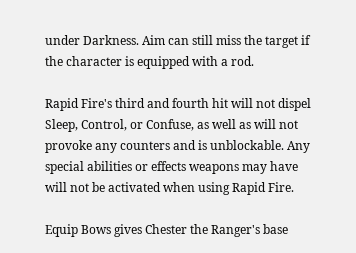under Darkness. Aim can still miss the target if the character is equipped with a rod.

Rapid Fire's third and fourth hit will not dispel Sleep, Control, or Confuse, as well as will not provoke any counters and is unblockable. Any special abilities or effects weapons may have will not be activated when using Rapid Fire.

Equip Bows gives Chester the Ranger's base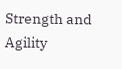Strength and Agility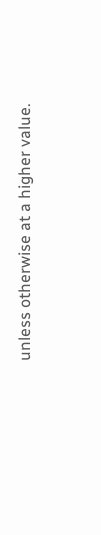unless otherwise at a higher value.